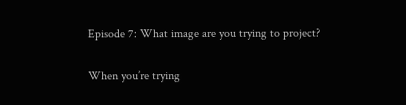Episode 7: What image are you trying to project?

When you’re trying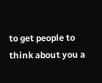to get people to think about you a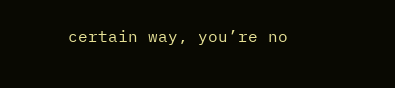certain way, you’re no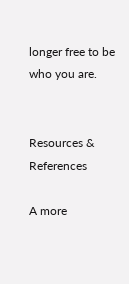longer free to be who you are.


Resources & References

A more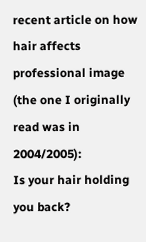recent article on how hair affects professional image (the one I originally read was in 2004/2005):
Is your hair holding you back?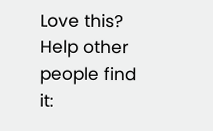Love this? Help other people find it: